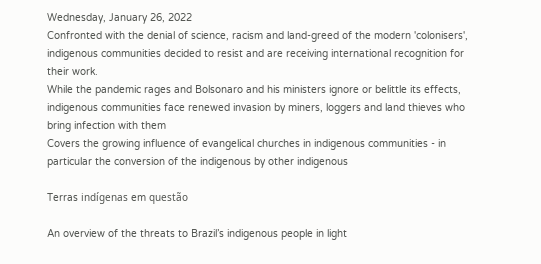Wednesday, January 26, 2022
Confronted with the denial of science, racism and land-greed of the modern 'colonisers', indigenous communities decided to resist and are receiving international recognition for their work.
While the pandemic rages and Bolsonaro and his ministers ignore or belittle its effects, indigenous communities face renewed invasion by miners, loggers and land thieves who bring infection with them
Covers the growing influence of evangelical churches in indigenous communities - in particular the conversion of the indigenous by other indigenous

Terras indígenas em questão

An overview of the threats to Brazil’s indigenous people in light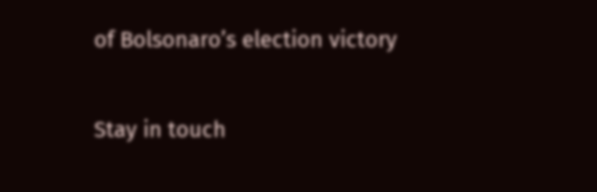of Bolsonaro’s election victory

Stay in touch